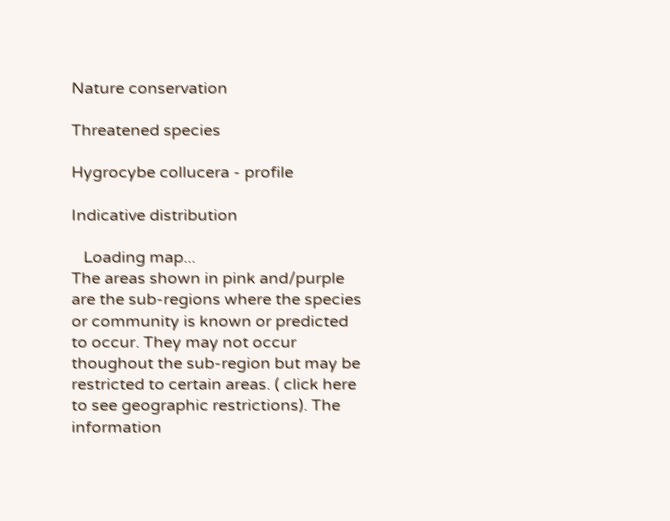Nature conservation

Threatened species

Hygrocybe collucera - profile

Indicative distribution

   Loading map...
The areas shown in pink and/purple are the sub-regions where the species or community is known or predicted to occur. They may not occur thoughout the sub-region but may be restricted to certain areas. ( click here to see geographic restrictions). The information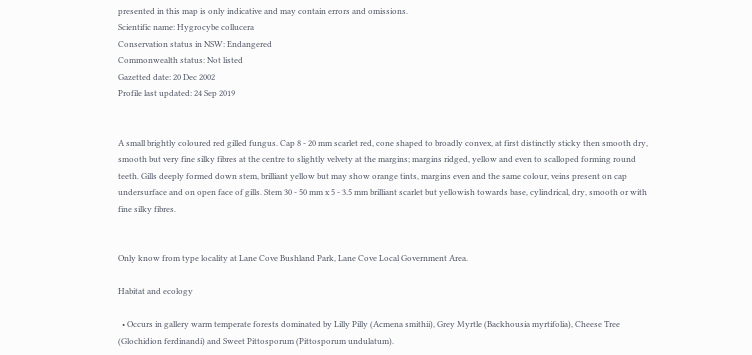presented in this map is only indicative and may contain errors and omissions.
Scientific name: Hygrocybe collucera
Conservation status in NSW: Endangered
Commonwealth status: Not listed
Gazetted date: 20 Dec 2002
Profile last updated: 24 Sep 2019


A small brightly coloured red gilled fungus. Cap 8 - 20 mm scarlet red, cone shaped to broadly convex, at first distinctly sticky then smooth dry, smooth but very fine silky fibres at the centre to slightly velvety at the margins; margins ridged, yellow and even to scalloped forming round teeth. Gills deeply formed down stem, brilliant yellow but may show orange tints, margins even and the same colour, veins present on cap undersurface and on open face of gills. Stem 30 - 50 mm x 5 - 3.5 mm brilliant scarlet but yellowish towards base, cylindrical, dry, smooth or with fine silky fibres.


Only know from type locality at Lane Cove Bushland Park, Lane Cove Local Government Area.

Habitat and ecology

  • Occurs in gallery warm temperate forests dominated by Lilly Pilly (Acmena smithii), Grey Myrtle (Backhousia myrtifolia), Cheese Tree (Glochidion ferdinandi) and Sweet Pittosporum (Pittosporum undulatum).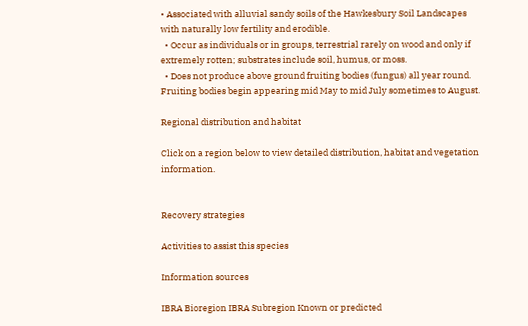• Associated with alluvial sandy soils of the Hawkesbury Soil Landscapes with naturally low fertility and erodible.
  • Occur as individuals or in groups, terrestrial rarely on wood and only if extremely rotten; substrates include soil, humus, or moss.
  • Does not produce above ground fruiting bodies (fungus) all year round. Fruiting bodies begin appearing mid May to mid July sometimes to August.

Regional distribution and habitat

Click on a region below to view detailed distribution, habitat and vegetation information.


Recovery strategies

Activities to assist this species

Information sources

IBRA Bioregion IBRA Subregion Known or predicted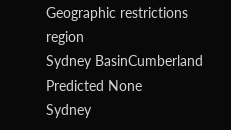Geographic restrictions region
Sydney BasinCumberland Predicted None
Sydney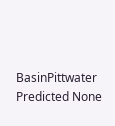BasinPittwater Predicted None